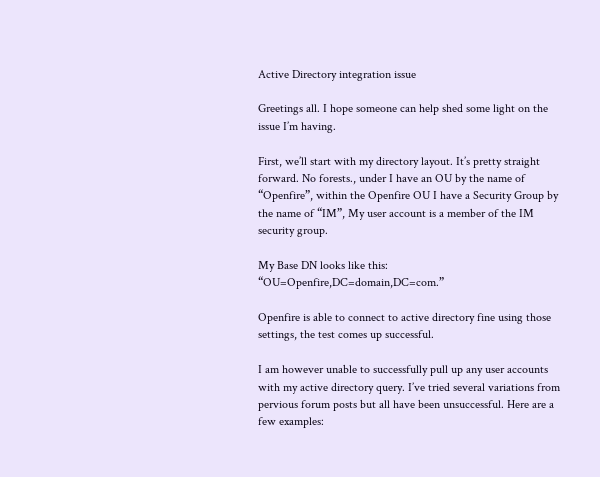Active Directory integration issue

Greetings all. I hope someone can help shed some light on the issue I’m having.

First, we’ll start with my directory layout. It’s pretty straight forward. No forests., under I have an OU by the name of “Openfire”, within the Openfire OU I have a Security Group by the name of “IM”, My user account is a member of the IM security group.

My Base DN looks like this: “OU=Openfire,DC=domain,DC=com.”

Openfire is able to connect to active directory fine using those settings, the test comes up successful.

I am however unable to successfully pull up any user accounts with my active directory query. I’ve tried several variations from pervious forum posts but all have been unsuccessful. Here are a few examples: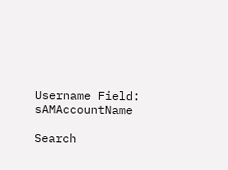Username Field: sAMAccountName

Search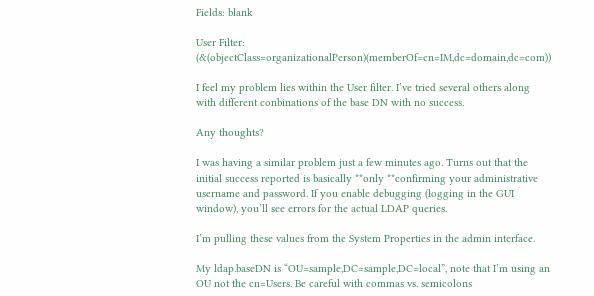Fields: blank

User Filter: (&(objectClass=organizationalPerson)(memberOf=cn=IM,dc=domain,dc=com))

I feel my problem lies within the User filter. I’ve tried several others along with different conbinations of the base DN with no success.

Any thoughts?

I was having a similar problem just a few minutes ago. Turns out that the initial success reported is basically **only **confirming your administrative username and password. If you enable debugging (logging in the GUI window), you’ll see errors for the actual LDAP queries.

I’m pulling these values from the System Properties in the admin interface.

My ldap.baseDN is “OU=sample,DC=sample,DC=local”, note that I’m using an OU not the cn=Users. Be careful with commas vs. semicolons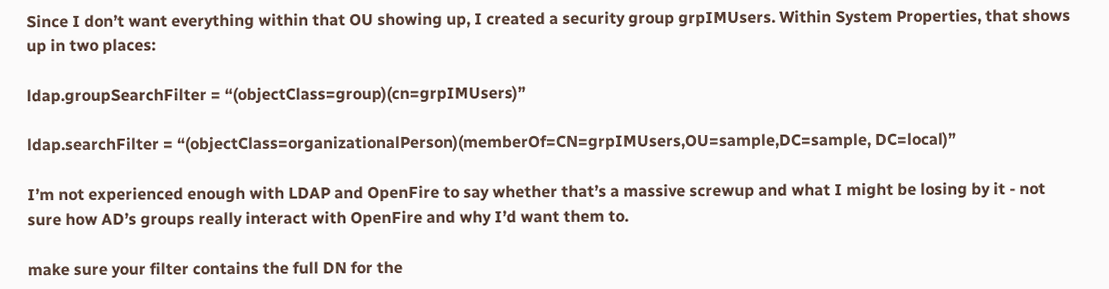Since I don’t want everything within that OU showing up, I created a security group grpIMUsers. Within System Properties, that shows up in two places:

ldap.groupSearchFilter = “(objectClass=group)(cn=grpIMUsers)”

ldap.searchFilter = “(objectClass=organizationalPerson)(memberOf=CN=grpIMUsers,OU=sample,DC=sample, DC=local)”

I’m not experienced enough with LDAP and OpenFire to say whether that’s a massive screwup and what I might be losing by it - not sure how AD’s groups really interact with OpenFire and why I’d want them to.

make sure your filter contains the full DN for the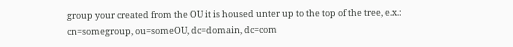group your created from the OU it is housed unter up to the top of the tree, e.x.: cn=somegroup, ou=someOU, dc=domain, dc=com